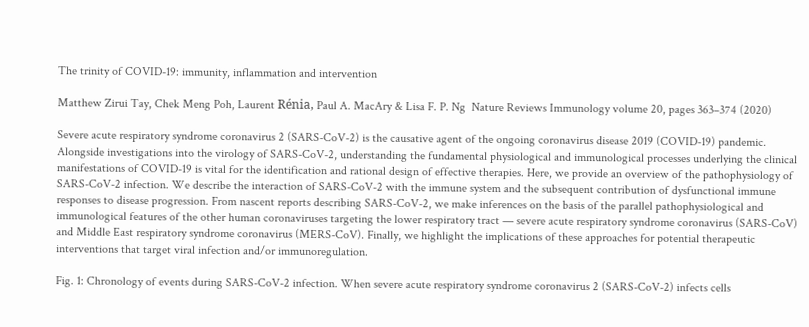The trinity of COVID-19: immunity, inflammation and intervention

Matthew Zirui Tay, Chek Meng Poh, Laurent Rénia, Paul A. MacAry & Lisa F. P. Ng  Nature Reviews Immunology volume 20, pages 363–374 (2020)

Severe acute respiratory syndrome coronavirus 2 (SARS-CoV-2) is the causative agent of the ongoing coronavirus disease 2019 (COVID-19) pandemic. Alongside investigations into the virology of SARS-CoV-2, understanding the fundamental physiological and immunological processes underlying the clinical manifestations of COVID-19 is vital for the identification and rational design of effective therapies. Here, we provide an overview of the pathophysiology of SARS-CoV-2 infection. We describe the interaction of SARS-CoV-2 with the immune system and the subsequent contribution of dysfunctional immune responses to disease progression. From nascent reports describing SARS-CoV-2, we make inferences on the basis of the parallel pathophysiological and immunological features of the other human coronaviruses targeting the lower respiratory tract — severe acute respiratory syndrome coronavirus (SARS-CoV) and Middle East respiratory syndrome coronavirus (MERS-CoV). Finally, we highlight the implications of these approaches for potential therapeutic interventions that target viral infection and/or immunoregulation.

Fig. 1: Chronology of events during SARS-CoV-2 infection. When severe acute respiratory syndrome coronavirus 2 (SARS-CoV-2) infects cells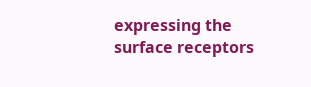expressing the surface receptors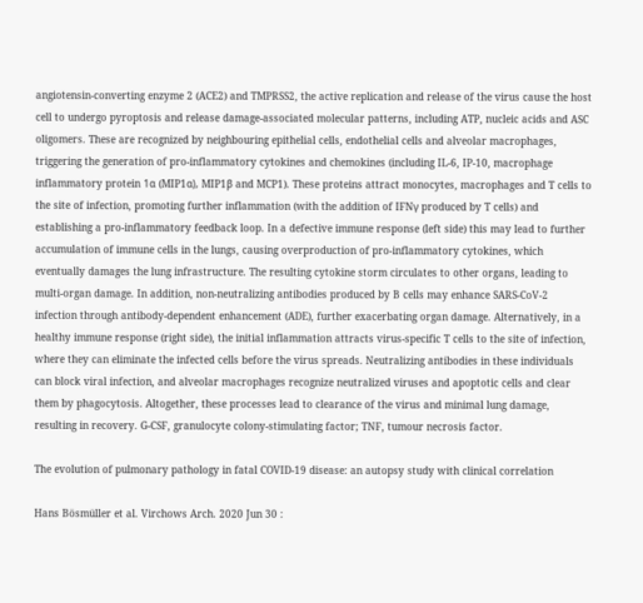angiotensin-converting enzyme 2 (ACE2) and TMPRSS2, the active replication and release of the virus cause the host cell to undergo pyroptosis and release damage-associated molecular patterns, including ATP, nucleic acids and ASC oligomers. These are recognized by neighbouring epithelial cells, endothelial cells and alveolar macrophages, triggering the generation of pro-inflammatory cytokines and chemokines (including IL-6, IP-10, macrophage inflammatory protein 1α (MIP1α), MIP1β and MCP1). These proteins attract monocytes, macrophages and T cells to the site of infection, promoting further inflammation (with the addition of IFNγ produced by T cells) and establishing a pro-inflammatory feedback loop. In a defective immune response (left side) this may lead to further accumulation of immune cells in the lungs, causing overproduction of pro-inflammatory cytokines, which eventually damages the lung infrastructure. The resulting cytokine storm circulates to other organs, leading to multi-organ damage. In addition, non-neutralizing antibodies produced by B cells may enhance SARS-CoV-2 infection through antibody-dependent enhancement (ADE), further exacerbating organ damage. Alternatively, in a healthy immune response (right side), the initial inflammation attracts virus-specific T cells to the site of infection, where they can eliminate the infected cells before the virus spreads. Neutralizing antibodies in these individuals can block viral infection, and alveolar macrophages recognize neutralized viruses and apoptotic cells and clear them by phagocytosis. Altogether, these processes lead to clearance of the virus and minimal lung damage, resulting in recovery. G-CSF, granulocyte colony-stimulating factor; TNF, tumour necrosis factor.

The evolution of pulmonary pathology in fatal COVID-19 disease: an autopsy study with clinical correlation

Hans Bösmüller et al. Virchows Arch. 2020 Jun 30 :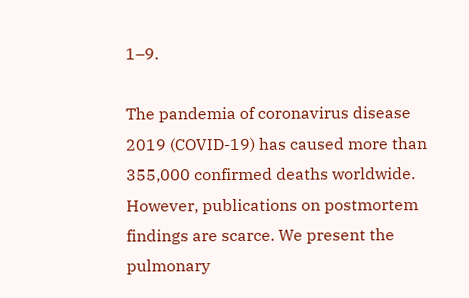1–9.

The pandemia of coronavirus disease 2019 (COVID-19) has caused more than 355,000 confirmed deaths worldwide. However, publications on postmortem findings are scarce. We present the pulmonary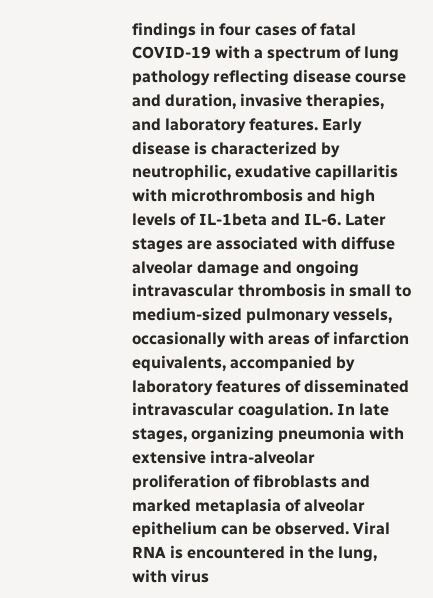findings in four cases of fatal COVID-19 with a spectrum of lung pathology reflecting disease course and duration, invasive therapies, and laboratory features. Early disease is characterized by neutrophilic, exudative capillaritis with microthrombosis and high levels of IL-1beta and IL-6. Later stages are associated with diffuse alveolar damage and ongoing intravascular thrombosis in small to medium-sized pulmonary vessels, occasionally with areas of infarction equivalents, accompanied by laboratory features of disseminated intravascular coagulation. In late stages, organizing pneumonia with extensive intra-alveolar proliferation of fibroblasts and marked metaplasia of alveolar epithelium can be observed. Viral RNA is encountered in the lung, with virus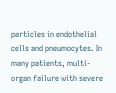particles in endothelial cells and pneumocytes. In many patients, multi-organ failure with severe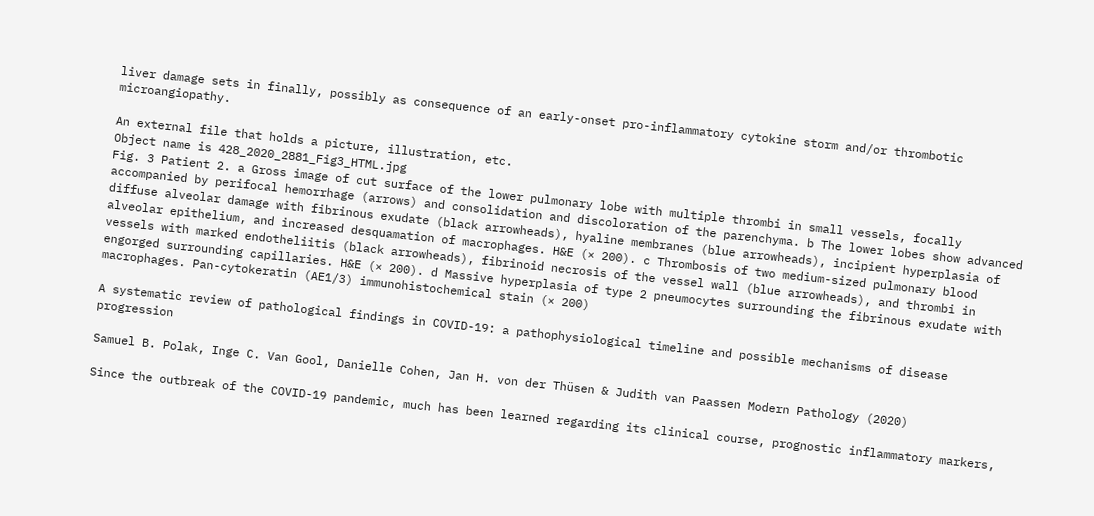liver damage sets in finally, possibly as consequence of an early-onset pro-inflammatory cytokine storm and/or thrombotic microangiopathy.

An external file that holds a picture, illustration, etc.
Object name is 428_2020_2881_Fig3_HTML.jpg
Fig. 3 Patient 2. a Gross image of cut surface of the lower pulmonary lobe with multiple thrombi in small vessels, focally accompanied by perifocal hemorrhage (arrows) and consolidation and discoloration of the parenchyma. b The lower lobes show advanced diffuse alveolar damage with fibrinous exudate (black arrowheads), hyaline membranes (blue arrowheads), incipient hyperplasia of alveolar epithelium, and increased desquamation of macrophages. H&E (× 200). c Thrombosis of two medium-sized pulmonary blood vessels with marked endotheliitis (black arrowheads), fibrinoid necrosis of the vessel wall (blue arrowheads), and thrombi in engorged surrounding capillaries. H&E (× 200). d Massive hyperplasia of type 2 pneumocytes surrounding the fibrinous exudate with macrophages. Pan-cytokeratin (AE1/3) immunohistochemical stain (× 200)

A systematic review of pathological findings in COVID-19: a pathophysiological timeline and possible mechanisms of disease progression

Samuel B. Polak, Inge C. Van Gool, Danielle Cohen, Jan H. von der Thüsen & Judith van Paassen Modern Pathology (2020)

Since the outbreak of the COVID-19 pandemic, much has been learned regarding its clinical course, prognostic inflammatory markers,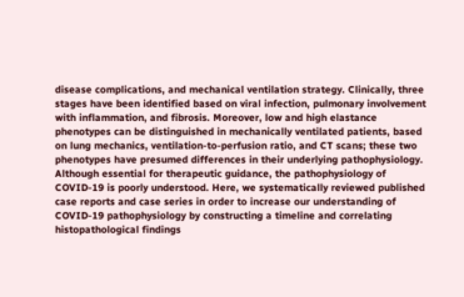disease complications, and mechanical ventilation strategy. Clinically, three stages have been identified based on viral infection, pulmonary involvement with inflammation, and fibrosis. Moreover, low and high elastance phenotypes can be distinguished in mechanically ventilated patients, based on lung mechanics, ventilation-to-perfusion ratio, and CT scans; these two phenotypes have presumed differences in their underlying pathophysiology. Although essential for therapeutic guidance, the pathophysiology of COVID-19 is poorly understood. Here, we systematically reviewed published case reports and case series in order to increase our understanding of COVID-19 pathophysiology by constructing a timeline and correlating histopathological findings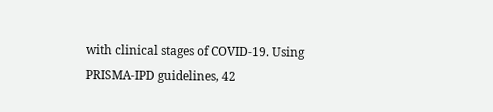with clinical stages of COVID-19. Using PRISMA-IPD guidelines, 42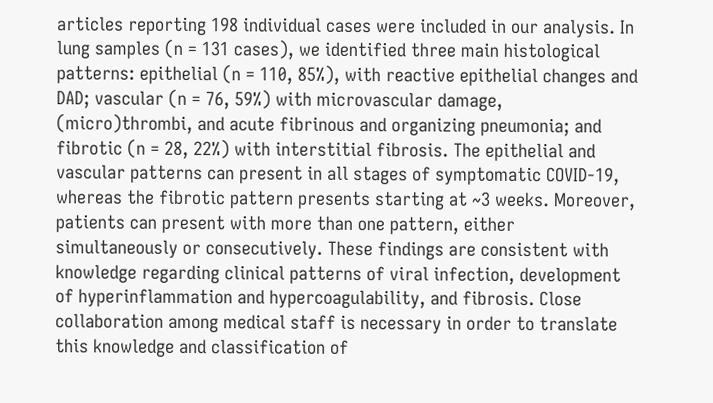articles reporting 198 individual cases were included in our analysis. In lung samples (n = 131 cases), we identified three main histological patterns: epithelial (n = 110, 85%), with reactive epithelial changes and DAD; vascular (n = 76, 59%) with microvascular damage, (micro)thrombi, and acute fibrinous and organizing pneumonia; and fibrotic (n = 28, 22%) with interstitial fibrosis. The epithelial and vascular patterns can present in all stages of symptomatic COVID-19, whereas the fibrotic pattern presents starting at ~3 weeks. Moreover, patients can present with more than one pattern, either simultaneously or consecutively. These findings are consistent with knowledge regarding clinical patterns of viral infection, development of hyperinflammation and hypercoagulability, and fibrosis. Close collaboration among medical staff is necessary in order to translate this knowledge and classification of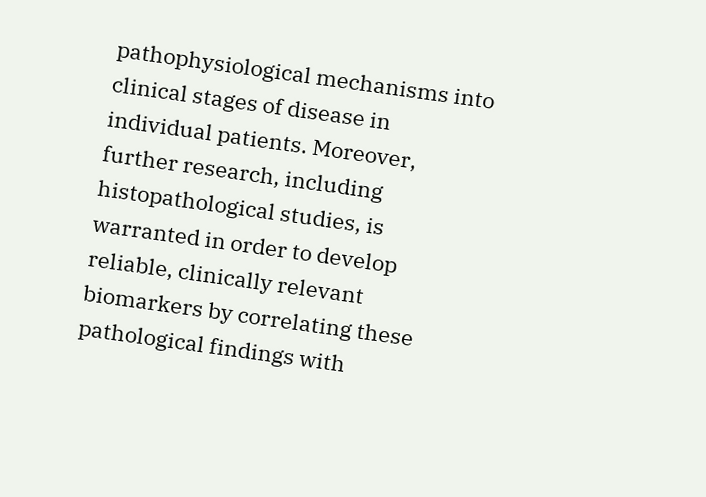pathophysiological mechanisms into clinical stages of disease in individual patients. Moreover, further research, including histopathological studies, is warranted in order to develop reliable, clinically relevant biomarkers by correlating these pathological findings with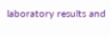laboratory results and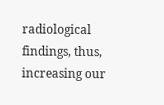radiological findings, thus, increasing our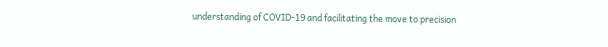understanding of COVID-19 and facilitating the move to precision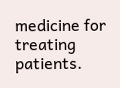medicine for treating patients.